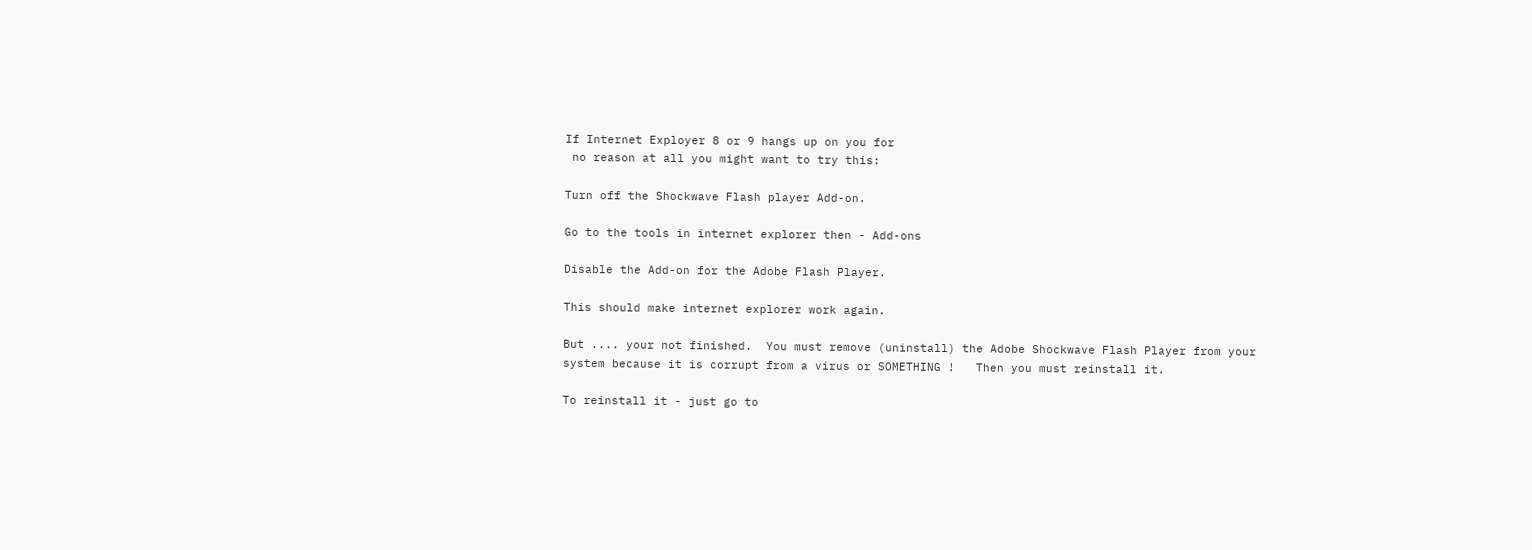If Internet Exployer 8 or 9 hangs up on you for
 no reason at all you might want to try this:

Turn off the Shockwave Flash player Add-on.

Go to the tools in internet explorer then - Add-ons

Disable the Add-on for the Adobe Flash Player.

This should make internet explorer work again.

But .... your not finished.  You must remove (uninstall) the Adobe Shockwave Flash Player from your system because it is corrupt from a virus or SOMETHING !   Then you must reinstall it.

To reinstall it - just go to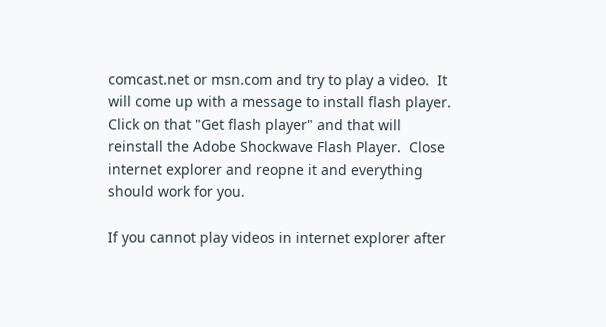comcast.net or msn.com and try to play a video.  It will come up with a message to install flash player.  Click on that "Get flash player" and that will reinstall the Adobe Shockwave Flash Player.  Close internet explorer and reopne it and everything should work for you.

If you cannot play videos in internet explorer after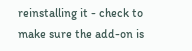reinstalling it - check to make sure the add-on is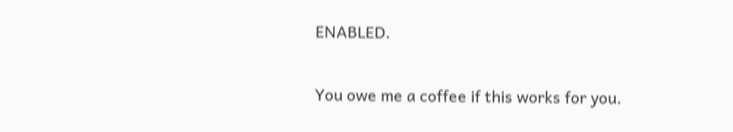ENABLED.

You owe me a coffee if this works for you.